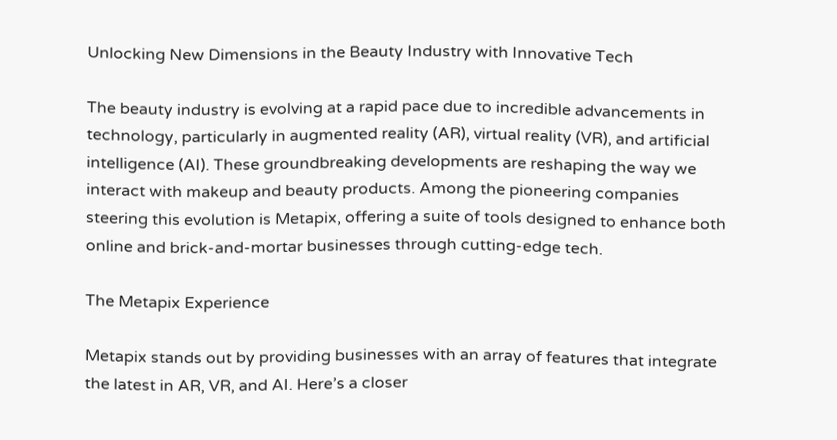Unlocking New Dimensions in the Beauty Industry with Innovative Tech

The beauty industry is evolving at a rapid pace due to incredible advancements in technology, particularly in augmented reality (AR), virtual reality (VR), and artificial intelligence (AI). These groundbreaking developments are reshaping the way we interact with makeup and beauty products. Among the pioneering companies steering this evolution is Metapix, offering a suite of tools designed to enhance both online and brick-and-mortar businesses through cutting-edge tech.

The Metapix Experience

Metapix stands out by providing businesses with an array of features that integrate the latest in AR, VR, and AI. Here’s a closer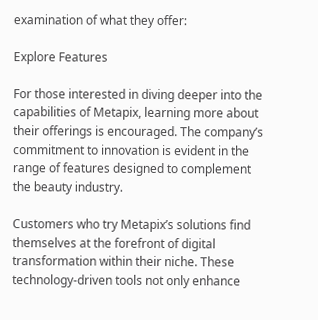examination of what they offer:

Explore Features

For those interested in diving deeper into the capabilities of Metapix, learning more about their offerings is encouraged. The company’s commitment to innovation is evident in the range of features designed to complement the beauty industry.

Customers who try Metapix’s solutions find themselves at the forefront of digital transformation within their niche. These technology-driven tools not only enhance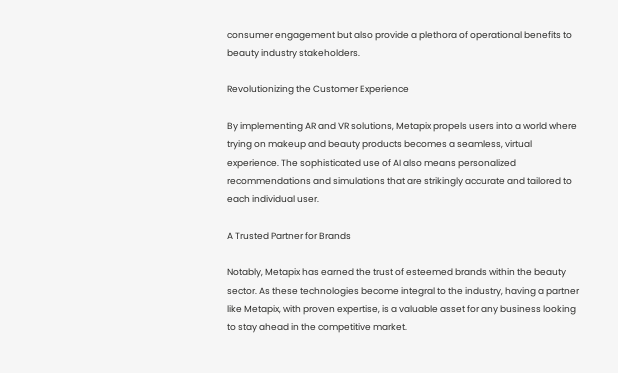consumer engagement but also provide a plethora of operational benefits to beauty industry stakeholders.

Revolutionizing the Customer Experience

By implementing AR and VR solutions, Metapix propels users into a world where trying on makeup and beauty products becomes a seamless, virtual experience. The sophisticated use of AI also means personalized recommendations and simulations that are strikingly accurate and tailored to each individual user.

A Trusted Partner for Brands

Notably, Metapix has earned the trust of esteemed brands within the beauty sector. As these technologies become integral to the industry, having a partner like Metapix, with proven expertise, is a valuable asset for any business looking to stay ahead in the competitive market.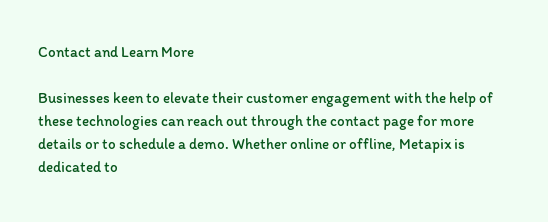Contact and Learn More

Businesses keen to elevate their customer engagement with the help of these technologies can reach out through the contact page for more details or to schedule a demo. Whether online or offline, Metapix is dedicated to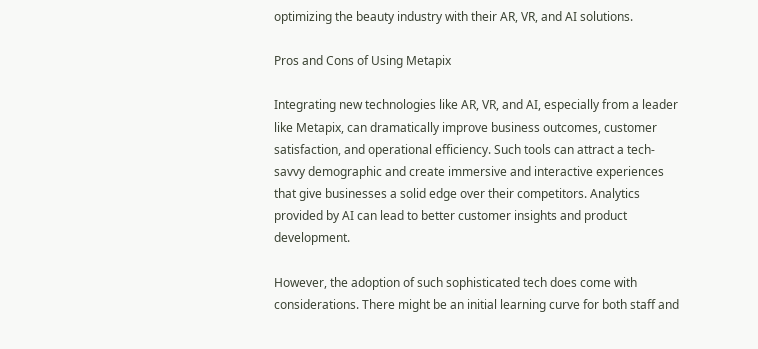optimizing the beauty industry with their AR, VR, and AI solutions.

Pros and Cons of Using Metapix

Integrating new technologies like AR, VR, and AI, especially from a leader like Metapix, can dramatically improve business outcomes, customer satisfaction, and operational efficiency. Such tools can attract a tech-savvy demographic and create immersive and interactive experiences that give businesses a solid edge over their competitors. Analytics provided by AI can lead to better customer insights and product development.

However, the adoption of such sophisticated tech does come with considerations. There might be an initial learning curve for both staff and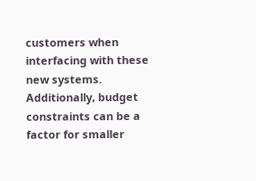customers when interfacing with these new systems. Additionally, budget constraints can be a factor for smaller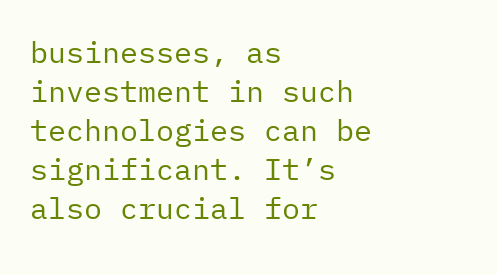businesses, as investment in such technologies can be significant. It’s also crucial for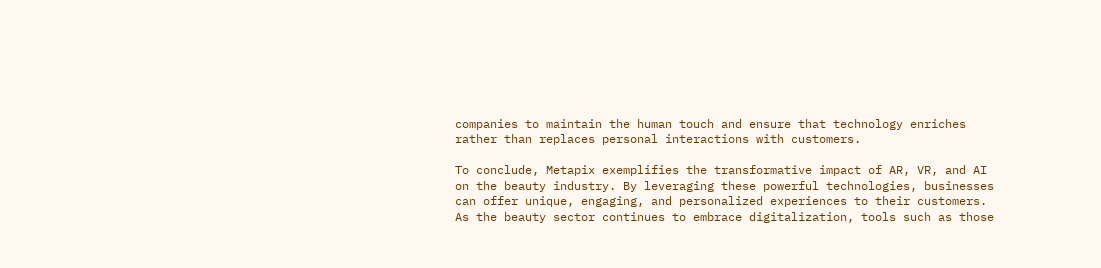companies to maintain the human touch and ensure that technology enriches rather than replaces personal interactions with customers.

To conclude, Metapix exemplifies the transformative impact of AR, VR, and AI on the beauty industry. By leveraging these powerful technologies, businesses can offer unique, engaging, and personalized experiences to their customers. As the beauty sector continues to embrace digitalization, tools such as those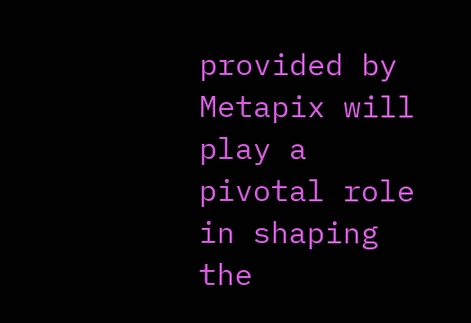provided by Metapix will play a pivotal role in shaping the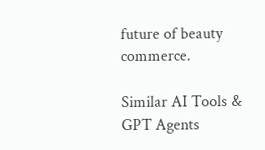future of beauty commerce.

Similar AI Tools & GPT Agents